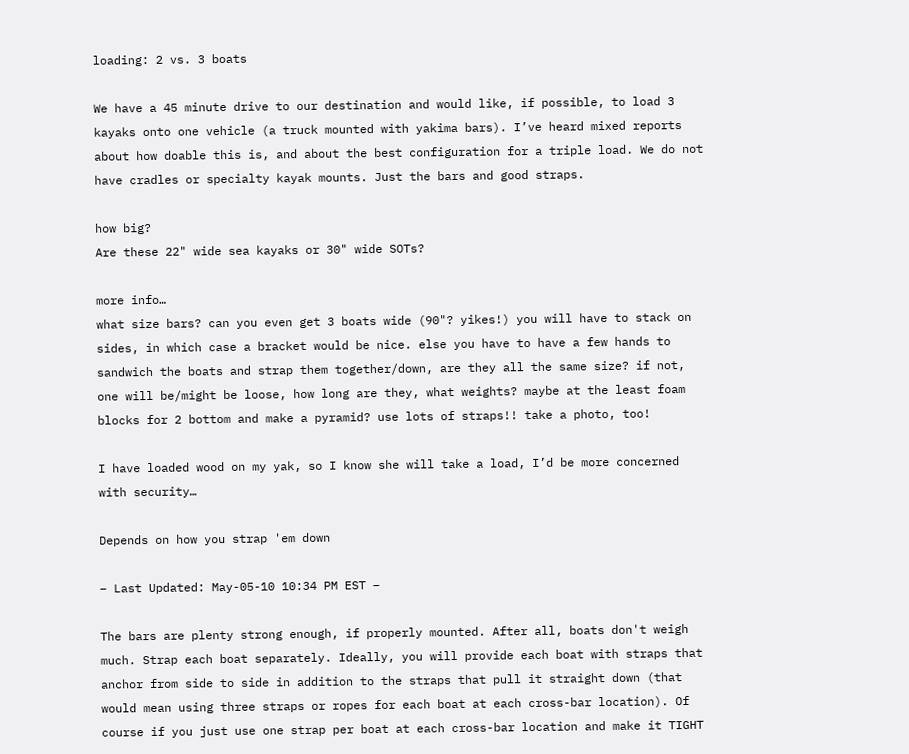loading: 2 vs. 3 boats

We have a 45 minute drive to our destination and would like, if possible, to load 3 kayaks onto one vehicle (a truck mounted with yakima bars). I’ve heard mixed reports about how doable this is, and about the best configuration for a triple load. We do not have cradles or specialty kayak mounts. Just the bars and good straps.

how big?
Are these 22" wide sea kayaks or 30" wide SOTs?

more info…
what size bars? can you even get 3 boats wide (90"? yikes!) you will have to stack on sides, in which case a bracket would be nice. else you have to have a few hands to sandwich the boats and strap them together/down, are they all the same size? if not, one will be/might be loose, how long are they, what weights? maybe at the least foam blocks for 2 bottom and make a pyramid? use lots of straps!! take a photo, too!

I have loaded wood on my yak, so I know she will take a load, I’d be more concerned with security…

Depends on how you strap 'em down

– Last Updated: May-05-10 10:34 PM EST –

The bars are plenty strong enough, if properly mounted. After all, boats don't weigh much. Strap each boat separately. Ideally, you will provide each boat with straps that anchor from side to side in addition to the straps that pull it straight down (that would mean using three straps or ropes for each boat at each cross-bar location). Of course if you just use one strap per boat at each cross-bar location and make it TIGHT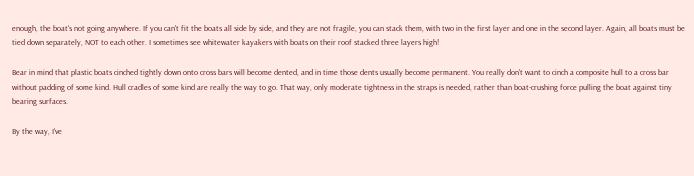enough, the boat's not going anywhere. If you can't fit the boats all side by side, and they are not fragile, you can stack them, with two in the first layer and one in the second layer. Again, all boats must be tied down separately, NOT to each other. I sometimes see whitewater kayakers with boats on their roof stacked three layers high!

Bear in mind that plastic boats cinched tightly down onto cross bars will become dented, and in time those dents usually become permanent. You really don't want to cinch a composite hull to a cross bar without padding of some kind. Hull cradles of some kind are really the way to go. That way, only moderate tightness in the straps is needed, rather than boat-crushing force pulling the boat against tiny bearing surfaces.

By the way, I've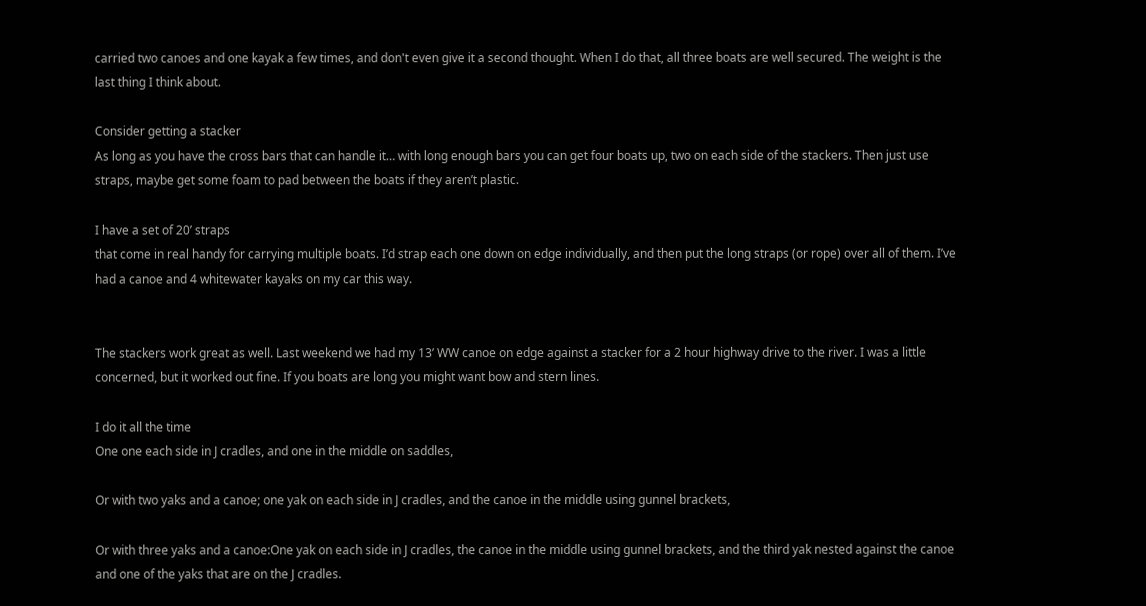carried two canoes and one kayak a few times, and don't even give it a second thought. When I do that, all three boats are well secured. The weight is the last thing I think about.

Consider getting a stacker
As long as you have the cross bars that can handle it… with long enough bars you can get four boats up, two on each side of the stackers. Then just use straps, maybe get some foam to pad between the boats if they aren’t plastic.

I have a set of 20’ straps
that come in real handy for carrying multiple boats. I’d strap each one down on edge individually, and then put the long straps (or rope) over all of them. I’ve had a canoe and 4 whitewater kayaks on my car this way.


The stackers work great as well. Last weekend we had my 13’ WW canoe on edge against a stacker for a 2 hour highway drive to the river. I was a little concerned, but it worked out fine. If you boats are long you might want bow and stern lines.

I do it all the time
One one each side in J cradles, and one in the middle on saddles,

Or with two yaks and a canoe; one yak on each side in J cradles, and the canoe in the middle using gunnel brackets,

Or with three yaks and a canoe:One yak on each side in J cradles, the canoe in the middle using gunnel brackets, and the third yak nested against the canoe and one of the yaks that are on the J cradles.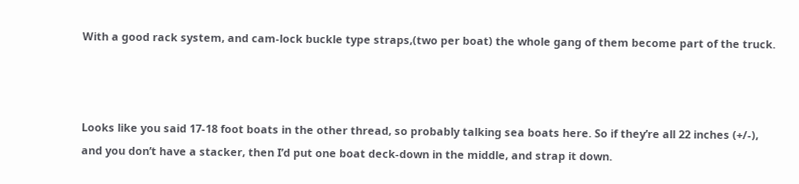With a good rack system, and cam-lock buckle type straps,(two per boat) the whole gang of them become part of the truck.



Looks like you said 17-18 foot boats in the other thread, so probably talking sea boats here. So if they’re all 22 inches (+/-), and you don’t have a stacker, then I’d put one boat deck-down in the middle, and strap it down.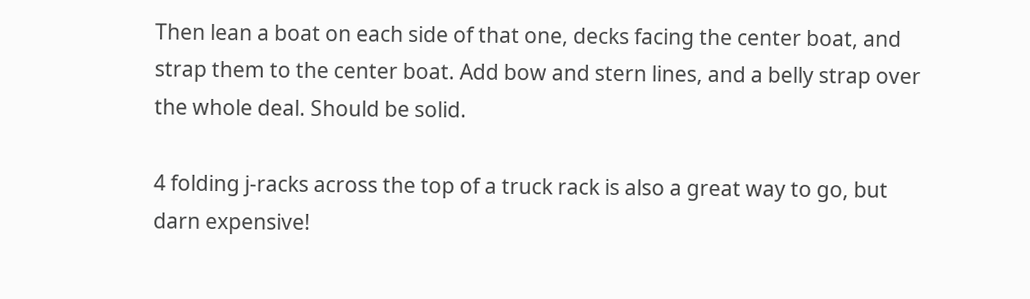Then lean a boat on each side of that one, decks facing the center boat, and strap them to the center boat. Add bow and stern lines, and a belly strap over the whole deal. Should be solid.

4 folding j-racks across the top of a truck rack is also a great way to go, but darn expensive!